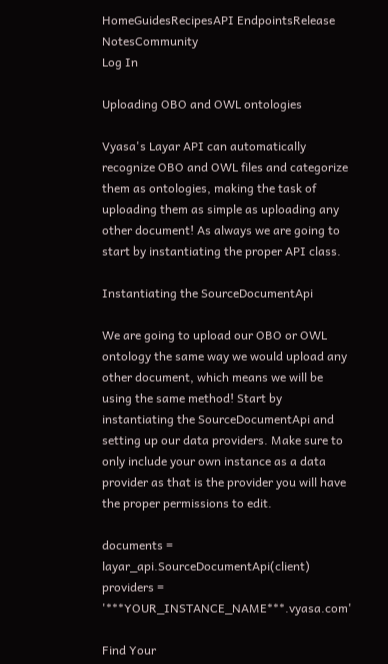HomeGuidesRecipesAPI EndpointsRelease NotesCommunity
Log In

Uploading OBO and OWL ontologies

Vyasa's Layar API can automatically recognize OBO and OWL files and categorize them as ontologies, making the task of uploading them as simple as uploading any other document! As always we are going to start by instantiating the proper API class.

Instantiating the SourceDocumentApi

We are going to upload our OBO or OWL ontology the same way we would upload any other document, which means we will be using the same method! Start by instantiating the SourceDocumentApi and setting up our data providers. Make sure to only include your own instance as a data provider as that is the provider you will have the proper permissions to edit.

documents = layar_api.SourceDocumentApi(client)
providers = '***YOUR_INSTANCE_NAME***.vyasa.com'

Find Your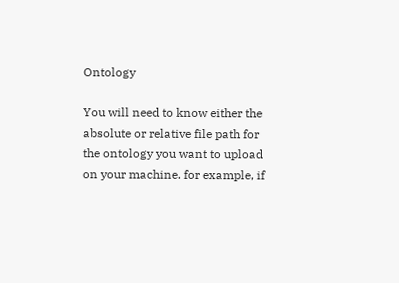Ontology

You will need to know either the absolute or relative file path for the ontology you want to upload on your machine. for example, if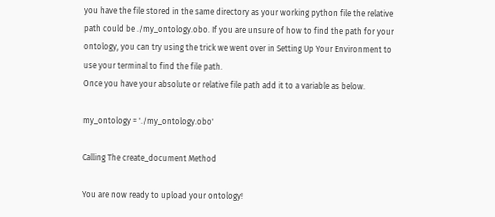you have the file stored in the same directory as your working python file the relative path could be ./my_ontology.obo. If you are unsure of how to find the path for your ontology, you can try using the trick we went over in Setting Up Your Environment to use your terminal to find the file path.
Once you have your absolute or relative file path add it to a variable as below.

my_ontology = './my_ontology.obo'

Calling The create_document Method

You are now ready to upload your ontology!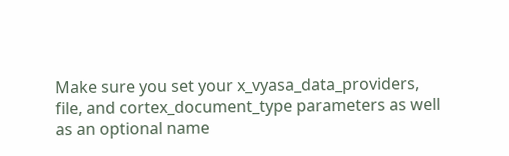Make sure you set your x_vyasa_data_providers, file, and cortex_document_type parameters as well as an optional name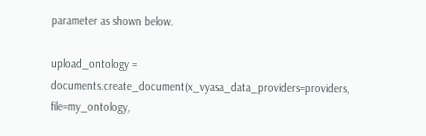parameter as shown below.

upload_ontology = documents.create_document(x_vyasa_data_providers=providers, file=my_ontology,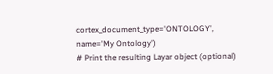cortex_document_type='ONTOLOGY', name='My Ontology')
# Print the resulting Layar object (optional)